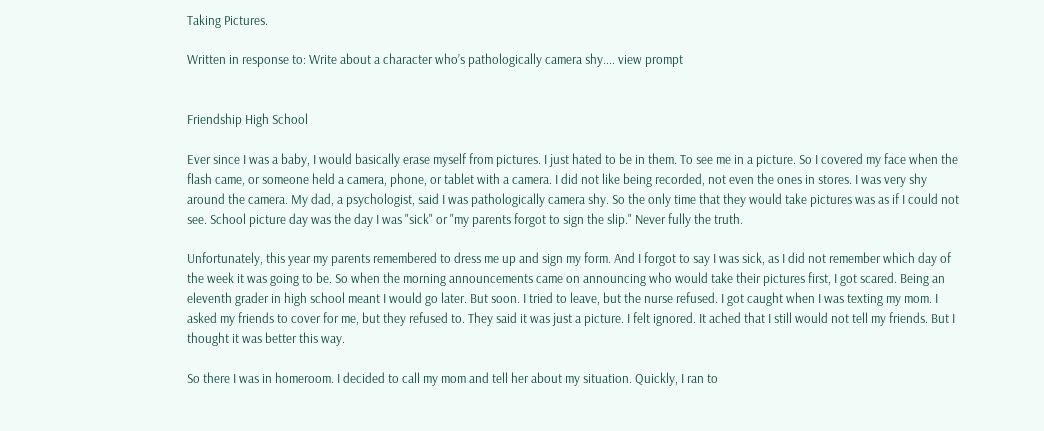Taking Pictures.

Written in response to: Write about a character who’s pathologically camera shy.... view prompt


Friendship High School

Ever since I was a baby, I would basically erase myself from pictures. I just hated to be in them. To see me in a picture. So I covered my face when the flash came, or someone held a camera, phone, or tablet with a camera. I did not like being recorded, not even the ones in stores. I was very shy around the camera. My dad, a psychologist, said I was pathologically camera shy. So the only time that they would take pictures was as if I could not see. School picture day was the day I was "sick" or "my parents forgot to sign the slip." Never fully the truth.

Unfortunately, this year my parents remembered to dress me up and sign my form. And I forgot to say I was sick, as I did not remember which day of the week it was going to be. So when the morning announcements came on announcing who would take their pictures first, I got scared. Being an eleventh grader in high school meant I would go later. But soon. I tried to leave, but the nurse refused. I got caught when I was texting my mom. I asked my friends to cover for me, but they refused to. They said it was just a picture. I felt ignored. It ached that I still would not tell my friends. But I thought it was better this way.

So there I was in homeroom. I decided to call my mom and tell her about my situation. Quickly, I ran to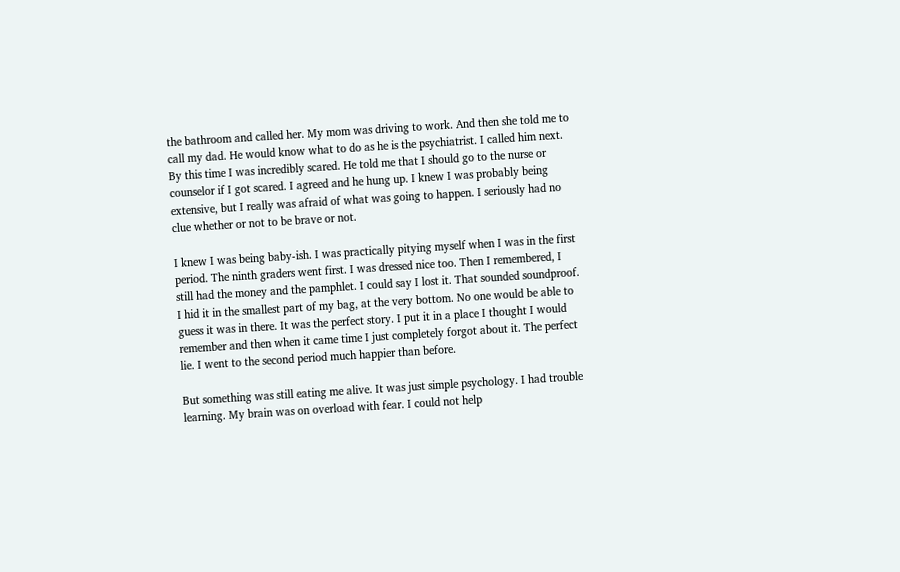the bathroom and called her. My mom was driving to work. And then she told me to call my dad. He would know what to do as he is the psychiatrist. I called him next. By this time I was incredibly scared. He told me that I should go to the nurse or counselor if I got scared. I agreed and he hung up. I knew I was probably being extensive, but I really was afraid of what was going to happen. I seriously had no clue whether or not to be brave or not.

I knew I was being baby-ish. I was practically pitying myself when I was in the first period. The ninth graders went first. I was dressed nice too. Then I remembered, I still had the money and the pamphlet. I could say I lost it. That sounded soundproof. I hid it in the smallest part of my bag, at the very bottom. No one would be able to guess it was in there. It was the perfect story. I put it in a place I thought I would remember and then when it came time I just completely forgot about it. The perfect lie. I went to the second period much happier than before.

But something was still eating me alive. It was just simple psychology. I had trouble learning. My brain was on overload with fear. I could not help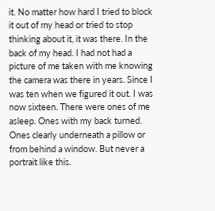it. No matter how hard I tried to block it out of my head or tried to stop thinking about it, it was there. In the back of my head. I had not had a picture of me taken with me knowing the camera was there in years. Since I was ten when we figured it out. I was now sixteen. There were ones of me asleep. Ones with my back turned. Ones clearly underneath a pillow or from behind a window. But never a portrait like this.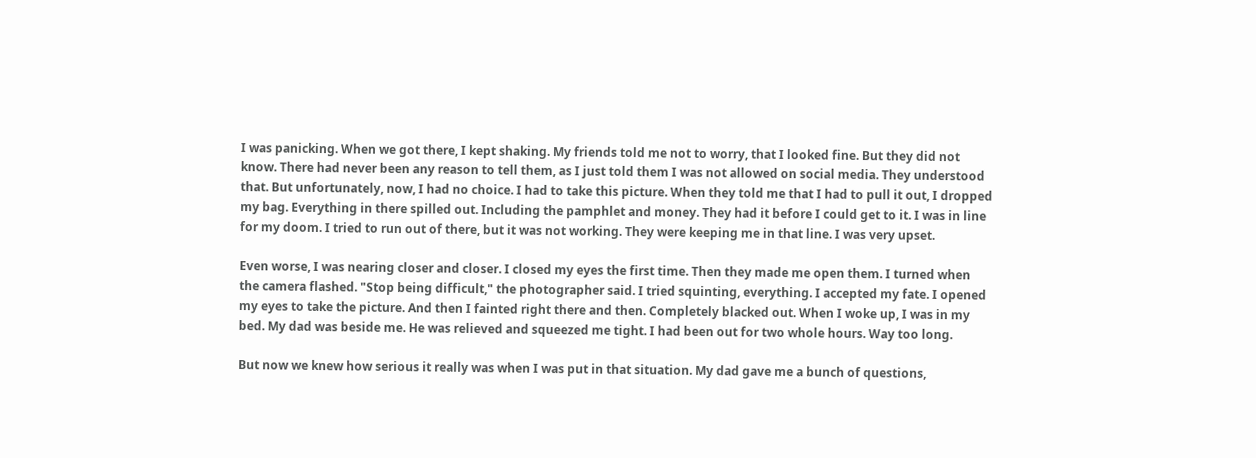I was panicking. When we got there, I kept shaking. My friends told me not to worry, that I looked fine. But they did not know. There had never been any reason to tell them, as I just told them I was not allowed on social media. They understood that. But unfortunately, now, I had no choice. I had to take this picture. When they told me that I had to pull it out, I dropped my bag. Everything in there spilled out. Including the pamphlet and money. They had it before I could get to it. I was in line for my doom. I tried to run out of there, but it was not working. They were keeping me in that line. I was very upset.

Even worse, I was nearing closer and closer. I closed my eyes the first time. Then they made me open them. I turned when the camera flashed. "Stop being difficult," the photographer said. I tried squinting, everything. I accepted my fate. I opened my eyes to take the picture. And then I fainted right there and then. Completely blacked out. When I woke up, I was in my bed. My dad was beside me. He was relieved and squeezed me tight. I had been out for two whole hours. Way too long.

But now we knew how serious it really was when I was put in that situation. My dad gave me a bunch of questions,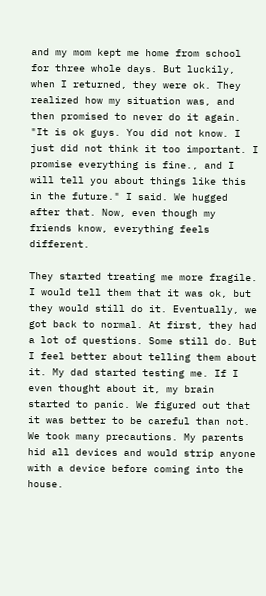and my mom kept me home from school for three whole days. But luckily, when I returned, they were ok. They realized how my situation was, and then promised to never do it again. "It is ok guys. You did not know. I just did not think it too important. I promise everything is fine., and I will tell you about things like this in the future." I said. We hugged after that. Now, even though my friends know, everything feels different.

They started treating me more fragile. I would tell them that it was ok, but they would still do it. Eventually, we got back to normal. At first, they had a lot of questions. Some still do. But I feel better about telling them about it. My dad started testing me. If I even thought about it, my brain started to panic. We figured out that it was better to be careful than not. We took many precautions. My parents hid all devices and would strip anyone with a device before coming into the house.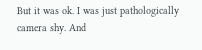But it was ok. I was just pathologically camera shy. And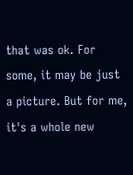that was ok. For some, it may be just a picture. But for me, it's a whole new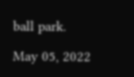ball park.

May 05, 2022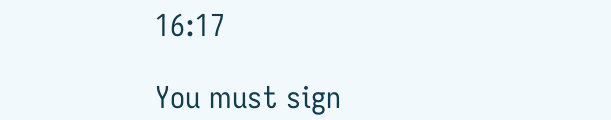16:17

You must sign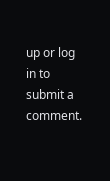up or log in to submit a comment.